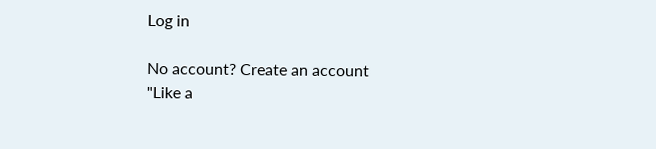Log in

No account? Create an account
"Like a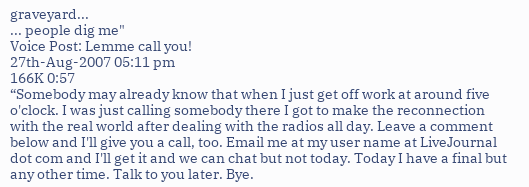graveyard...
... people dig me"
Voice Post: Lemme call you!
27th-Aug-2007 05:11 pm
166K 0:57
“Somebody may already know that when I just get off work at around five o'clock. I was just calling somebody there I got to make the reconnection with the real world after dealing with the radios all day. Leave a comment below and I'll give you a call, too. Email me at my user name at LiveJournal dot com and I'll get it and we can chat but not today. Today I have a final but any other time. Talk to you later. Bye.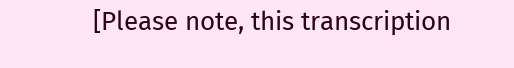[Please note, this transcription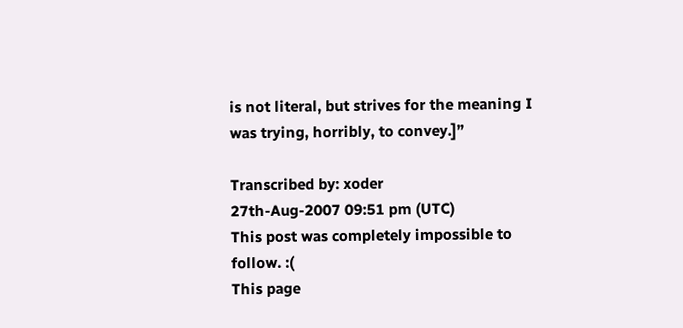is not literal, but strives for the meaning I was trying, horribly, to convey.]”

Transcribed by: xoder
27th-Aug-2007 09:51 pm (UTC)
This post was completely impossible to follow. :(
This page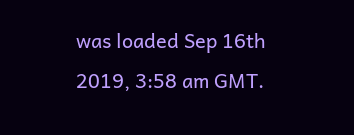was loaded Sep 16th 2019, 3:58 am GMT.